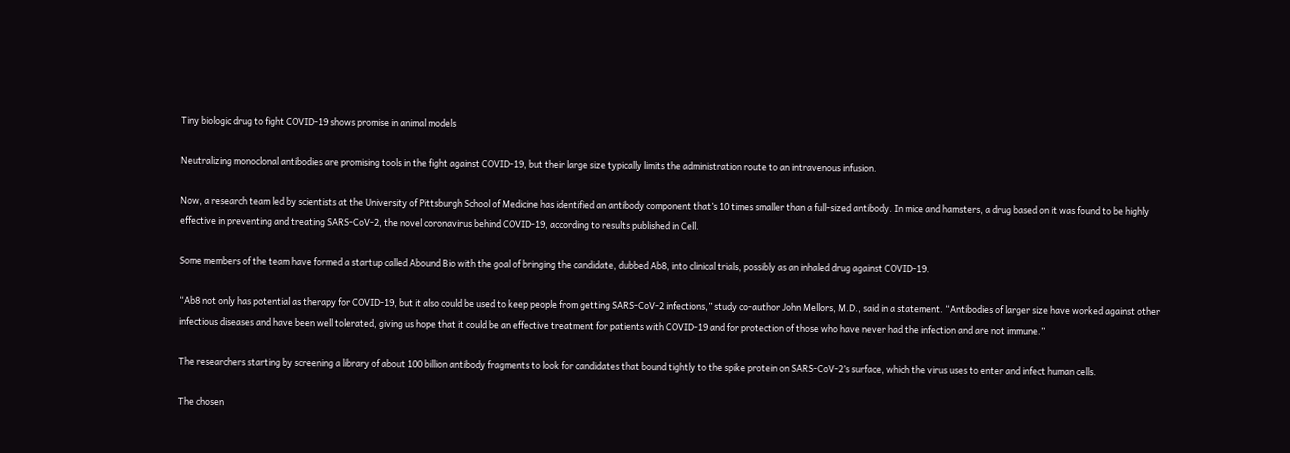Tiny biologic drug to fight COVID-19 shows promise in animal models

Neutralizing monoclonal antibodies are promising tools in the fight against COVID-19, but their large size typically limits the administration route to an intravenous infusion.

Now, a research team led by scientists at the University of Pittsburgh School of Medicine has identified an antibody component that’s 10 times smaller than a full-sized antibody. In mice and hamsters, a drug based on it was found to be highly effective in preventing and treating SARS-CoV-2, the novel coronavirus behind COVID-19, according to results published in Cell.

Some members of the team have formed a startup called Abound Bio with the goal of bringing the candidate, dubbed Ab8, into clinical trials, possibly as an inhaled drug against COVID-19.

“Ab8 not only has potential as therapy for COVID-19, but it also could be used to keep people from getting SARS-CoV-2 infections,” study co-author John Mellors, M.D., said in a statement. “Antibodies of larger size have worked against other infectious diseases and have been well tolerated, giving us hope that it could be an effective treatment for patients with COVID-19 and for protection of those who have never had the infection and are not immune.”

The researchers starting by screening a library of about 100 billion antibody fragments to look for candidates that bound tightly to the spike protein on SARS-CoV-2’s surface, which the virus uses to enter and infect human cells.

The chosen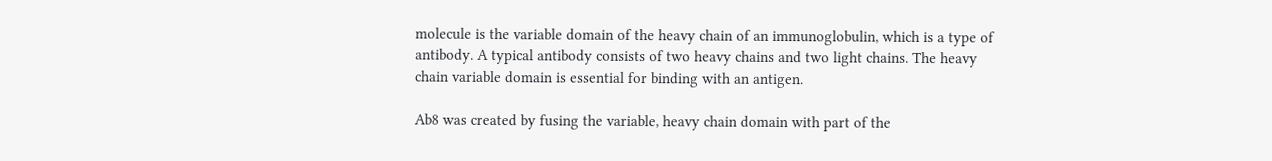molecule is the variable domain of the heavy chain of an immunoglobulin, which is a type of antibody. A typical antibody consists of two heavy chains and two light chains. The heavy chain variable domain is essential for binding with an antigen.

Ab8 was created by fusing the variable, heavy chain domain with part of the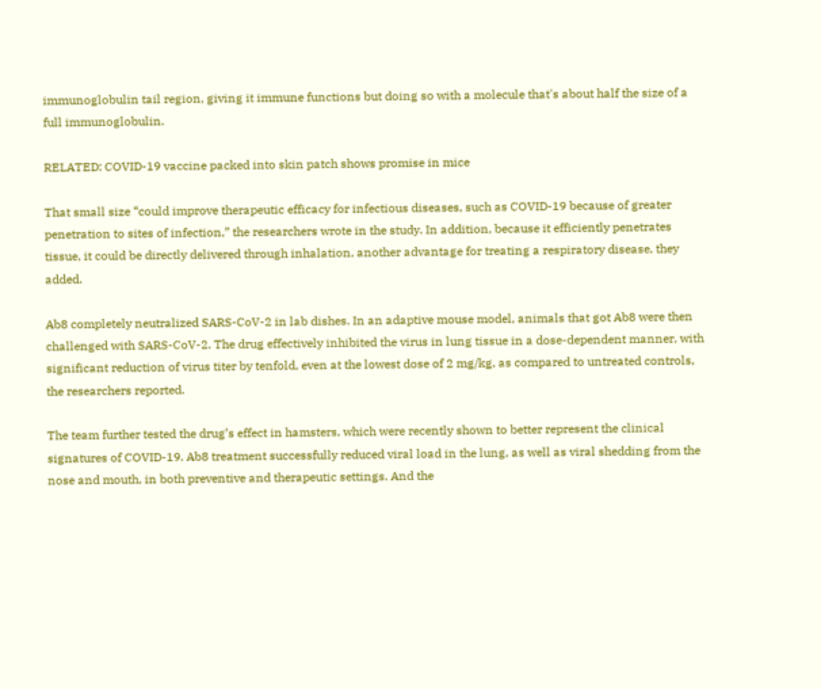immunoglobulin tail region, giving it immune functions but doing so with a molecule that's about half the size of a full immunoglobulin.

RELATED: COVID-19 vaccine packed into skin patch shows promise in mice

That small size “could improve therapeutic efficacy for infectious diseases, such as COVID-19 because of greater penetration to sites of infection,” the researchers wrote in the study. In addition, because it efficiently penetrates tissue, it could be directly delivered through inhalation, another advantage for treating a respiratory disease, they added.

Ab8 completely neutralized SARS-CoV-2 in lab dishes. In an adaptive mouse model, animals that got Ab8 were then challenged with SARS-CoV-2. The drug effectively inhibited the virus in lung tissue in a dose-dependent manner, with significant reduction of virus titer by tenfold, even at the lowest dose of 2 mg/kg, as compared to untreated controls, the researchers reported.

The team further tested the drug’s effect in hamsters, which were recently shown to better represent the clinical signatures of COVID-19. Ab8 treatment successfully reduced viral load in the lung, as well as viral shedding from the nose and mouth, in both preventive and therapeutic settings. And the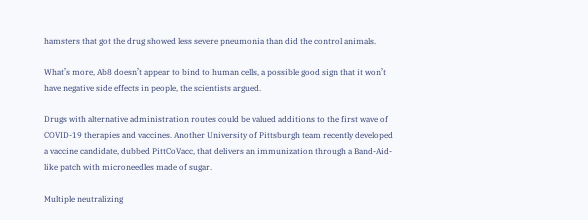hamsters that got the drug showed less severe pneumonia than did the control animals.

What’s more, Ab8 doesn’t appear to bind to human cells, a possible good sign that it won’t have negative side effects in people, the scientists argued.

Drugs with alternative administration routes could be valued additions to the first wave of COVID-19 therapies and vaccines. Another University of Pittsburgh team recently developed a vaccine candidate, dubbed PittCoVacc, that delivers an immunization through a Band-Aid-like patch with microneedles made of sugar.

Multiple neutralizing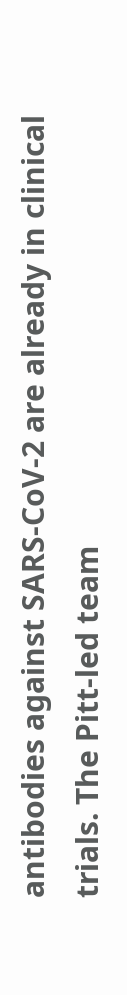antibodies against SARS-CoV-2 are already in clinical trials. The Pitt-led team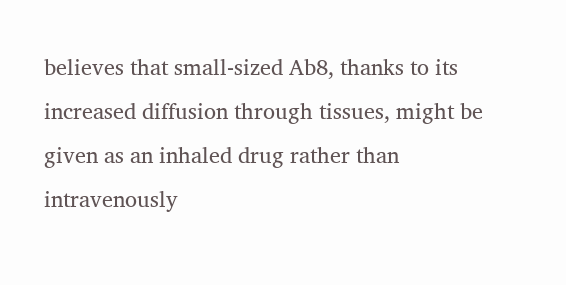believes that small-sized Ab8, thanks to its increased diffusion through tissues, might be given as an inhaled drug rather than intravenously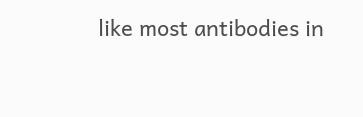like most antibodies in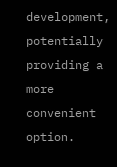development, potentially providing a more convenient option.